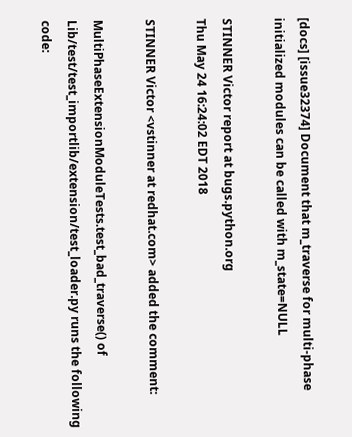[docs] [issue32374] Document that m_traverse for multi-phase initialized modules can be called with m_state=NULL

STINNER Victor report at bugs.python.org
Thu May 24 16:24:02 EDT 2018

STINNER Victor <vstinner at redhat.com> added the comment:

MultiPhaseExtensionModuleTests.test_bad_traverse() of Lib/test/test_importlib/extension/test_loader.py runs the following code: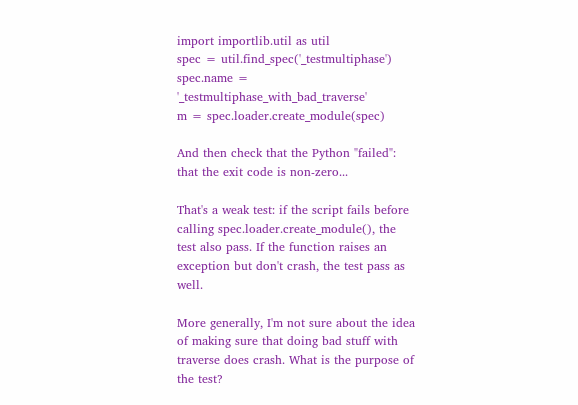import importlib.util as util
spec = util.find_spec('_testmultiphase')
spec.name = '_testmultiphase_with_bad_traverse'
m = spec.loader.create_module(spec)

And then check that the Python "failed": that the exit code is non-zero...

That's a weak test: if the script fails before calling spec.loader.create_module(), the test also pass. If the function raises an exception but don't crash, the test pass as well.

More generally, I'm not sure about the idea of making sure that doing bad stuff with traverse does crash. What is the purpose of the test?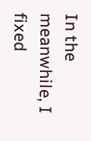In the meanwhile, I fixed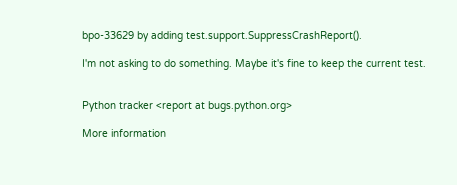bpo-33629 by adding test.support.SuppressCrashReport().

I'm not asking to do something. Maybe it's fine to keep the current test.


Python tracker <report at bugs.python.org>

More information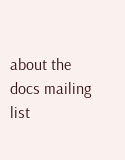about the docs mailing list